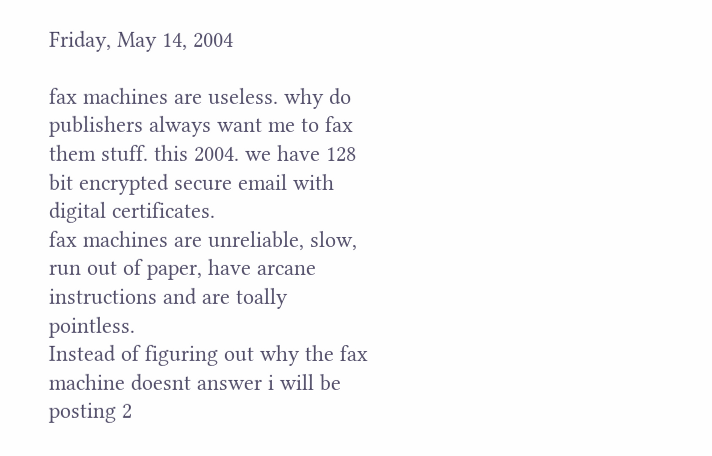Friday, May 14, 2004

fax machines are useless. why do publishers always want me to fax them stuff. this 2004. we have 128 bit encrypted secure email with digital certificates.
fax machines are unreliable, slow, run out of paper, have arcane instructions and are toally pointless.
Instead of figuring out why the fax machine doesnt answer i will be posting 2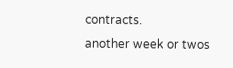contracts.
another week or twos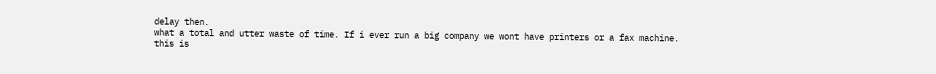delay then.
what a total and utter waste of time. If i ever run a big company we wont have printers or a fax machine.
this is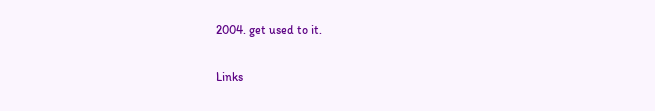2004. get used to it.

Links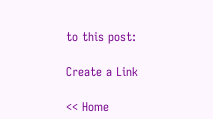to this post:

Create a Link

<< Home